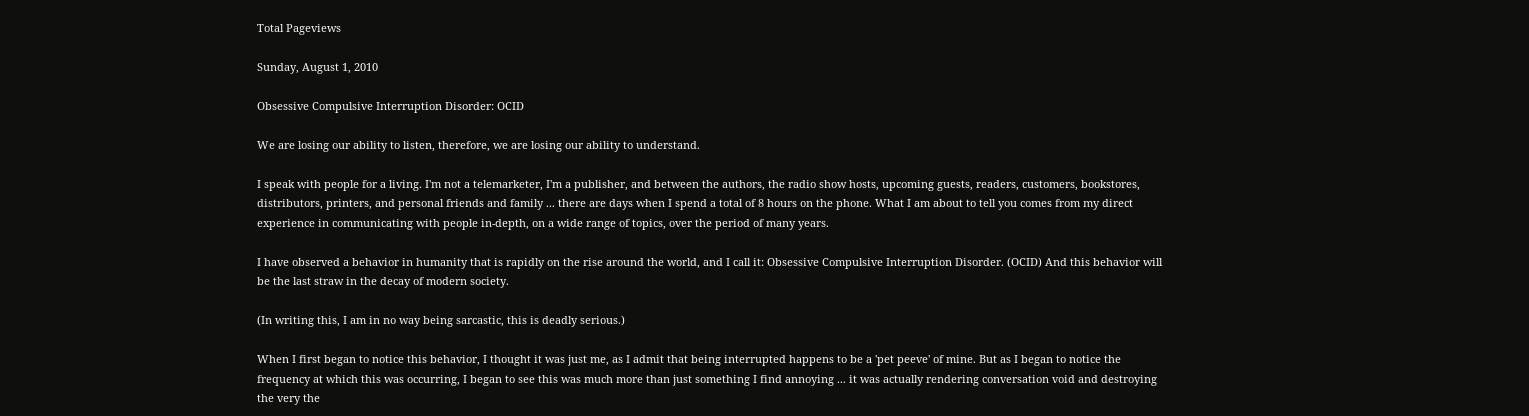Total Pageviews

Sunday, August 1, 2010

Obsessive Compulsive Interruption Disorder: OCID

We are losing our ability to listen, therefore, we are losing our ability to understand.

I speak with people for a living. I'm not a telemarketer, I'm a publisher, and between the authors, the radio show hosts, upcoming guests, readers, customers, bookstores, distributors, printers, and personal friends and family ... there are days when I spend a total of 8 hours on the phone. What I am about to tell you comes from my direct experience in communicating with people in-depth, on a wide range of topics, over the period of many years.

I have observed a behavior in humanity that is rapidly on the rise around the world, and I call it: Obsessive Compulsive Interruption Disorder. (OCID) And this behavior will be the last straw in the decay of modern society.

(In writing this, I am in no way being sarcastic, this is deadly serious.)

When I first began to notice this behavior, I thought it was just me, as I admit that being interrupted happens to be a 'pet peeve' of mine. But as I began to notice the frequency at which this was occurring, I began to see this was much more than just something I find annoying ... it was actually rendering conversation void and destroying the very the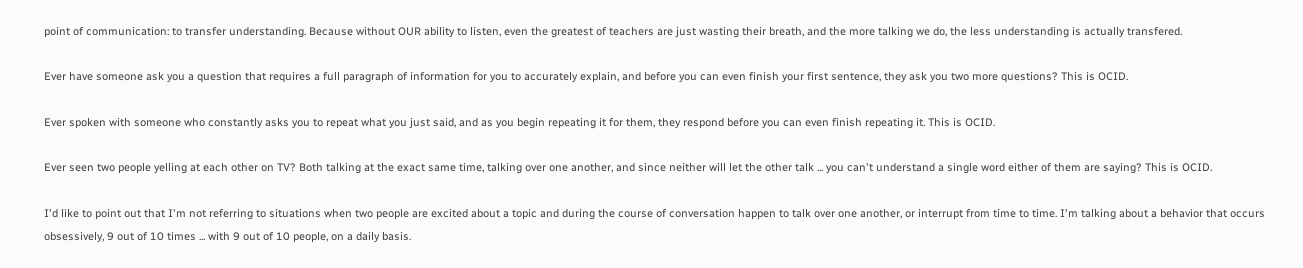point of communication: to transfer understanding. Because without OUR ability to listen, even the greatest of teachers are just wasting their breath, and the more talking we do, the less understanding is actually transfered.

Ever have someone ask you a question that requires a full paragraph of information for you to accurately explain, and before you can even finish your first sentence, they ask you two more questions? This is OCID.

Ever spoken with someone who constantly asks you to repeat what you just said, and as you begin repeating it for them, they respond before you can even finish repeating it. This is OCID.

Ever seen two people yelling at each other on TV? Both talking at the exact same time, talking over one another, and since neither will let the other talk ... you can't understand a single word either of them are saying? This is OCID.

I'd like to point out that I'm not referring to situations when two people are excited about a topic and during the course of conversation happen to talk over one another, or interrupt from time to time. I'm talking about a behavior that occurs obsessively, 9 out of 10 times ... with 9 out of 10 people, on a daily basis.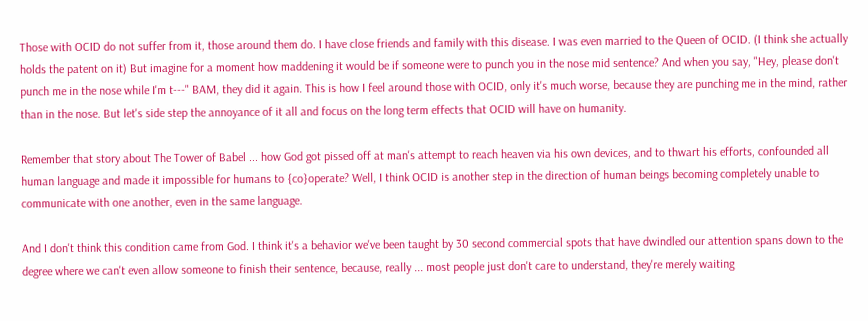Those with OCID do not suffer from it, those around them do. I have close friends and family with this disease. I was even married to the Queen of OCID. (I think she actually holds the patent on it) But imagine for a moment how maddening it would be if someone were to punch you in the nose mid sentence? And when you say, "Hey, please don't punch me in the nose while I'm t---" BAM, they did it again. This is how I feel around those with OCID, only it's much worse, because they are punching me in the mind, rather than in the nose. But let's side step the annoyance of it all and focus on the long term effects that OCID will have on humanity.

Remember that story about The Tower of Babel ... how God got pissed off at man's attempt to reach heaven via his own devices, and to thwart his efforts, confounded all human language and made it impossible for humans to {co}operate? Well, I think OCID is another step in the direction of human beings becoming completely unable to communicate with one another, even in the same language.

And I don't think this condition came from God. I think it's a behavior we've been taught by 30 second commercial spots that have dwindled our attention spans down to the degree where we can't even allow someone to finish their sentence, because, really ... most people just don't care to understand, they're merely waiting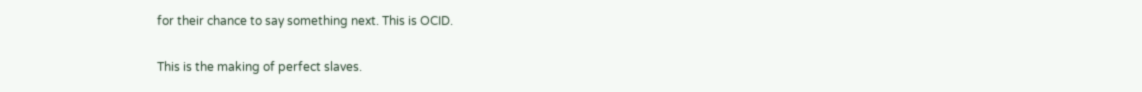for their chance to say something next. This is OCID.

This is the making of perfect slaves.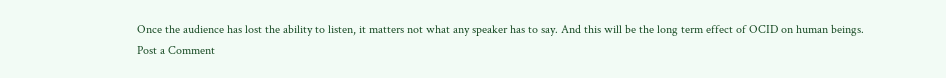Once the audience has lost the ability to listen, it matters not what any speaker has to say. And this will be the long term effect of OCID on human beings.
Post a Comment